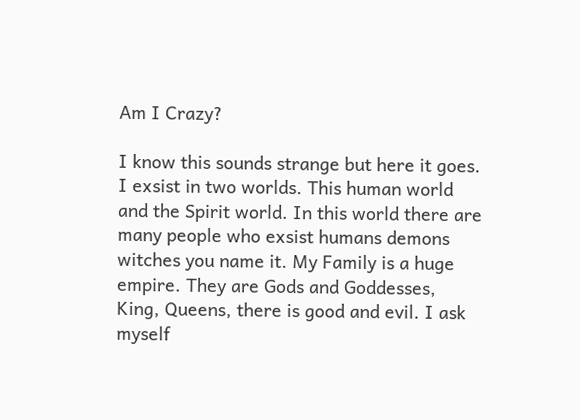Am I Crazy?

I know this sounds strange but here it goes.
I exsist in two worlds. This human world and the Spirit world. In this world there are many people who exsist humans demons witches you name it. My Family is a huge empire. They are Gods and Goddesses, King, Queens, there is good and evil. I ask myself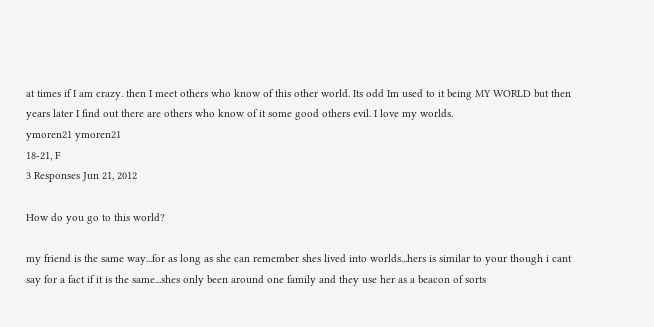at times if I am crazy. then I meet others who know of this other world. Its odd Im used to it being MY WORLD but then years later I find out there are others who know of it some good others evil. I love my worlds.
ymoren21 ymoren21
18-21, F
3 Responses Jun 21, 2012

How do you go to this world?

my friend is the same way...for as long as she can remember shes lived into worlds...hers is similar to your though i cant say for a fact if it is the same...shes only been around one family and they use her as a beacon of sorts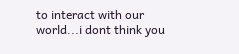to interact with our world...i dont think you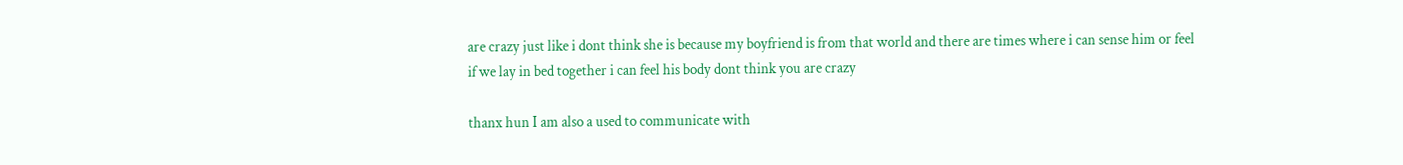are crazy just like i dont think she is because my boyfriend is from that world and there are times where i can sense him or feel if we lay in bed together i can feel his body dont think you are crazy

thanx hun I am also a used to communicate with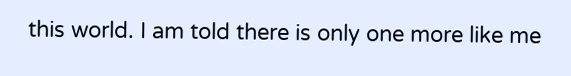this world. I am told there is only one more like me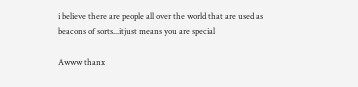i believe there are people all over the world that are used as beacons of sorts...itjust means you are special

Awww thanx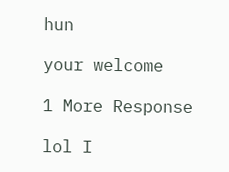hun

your welcome

1 More Response

lol I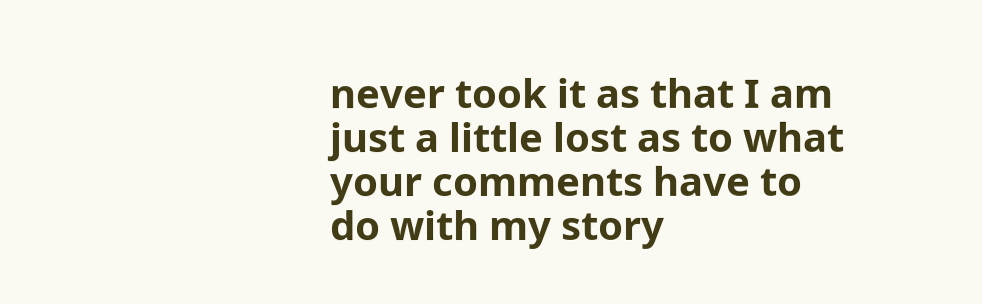never took it as that I am just a little lost as to what your comments have to do with my story